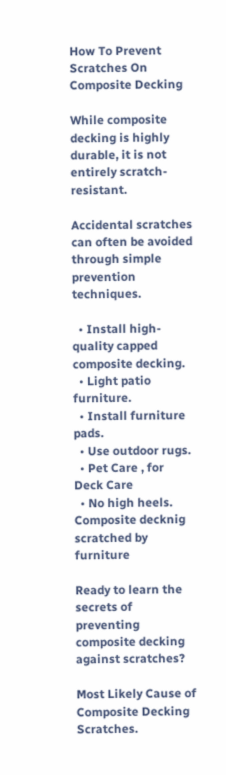How To Prevent Scratches On Composite Decking

While composite decking is highly durable, it is not entirely scratch-resistant.

Accidental scratches can often be avoided through simple prevention techniques.

  • Install high-quality capped composite decking.
  • Light patio furniture.
  • Install furniture pads.
  • Use outdoor rugs.
  • Pet Care , for Deck Care
  • No high heels.
Composite decknig scratched by furniture

Ready to learn the secrets of preventing composite decking against scratches?

Most Likely Cause of Composite Decking Scratches.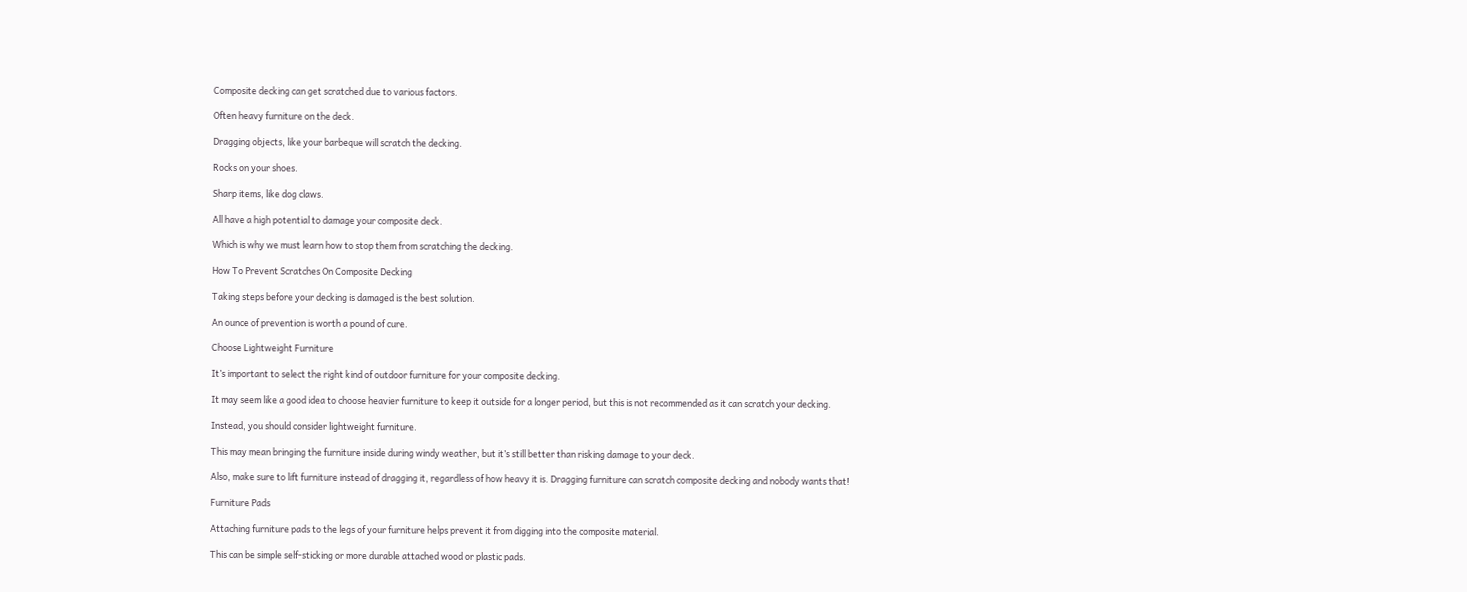Composite decking can get scratched due to various factors.

Often heavy furniture on the deck.

Dragging objects, like your barbeque will scratch the decking.

Rocks on your shoes.

Sharp items, like dog claws.

All have a high potential to damage your composite deck.

Which is why we must learn how to stop them from scratching the decking.

How To Prevent Scratches On Composite Decking

Taking steps before your decking is damaged is the best solution.

An ounce of prevention is worth a pound of cure.

Choose Lightweight Furniture

It’s important to select the right kind of outdoor furniture for your composite decking.

It may seem like a good idea to choose heavier furniture to keep it outside for a longer period, but this is not recommended as it can scratch your decking.

Instead, you should consider lightweight furniture.

This may mean bringing the furniture inside during windy weather, but it’s still better than risking damage to your deck.

Also, make sure to lift furniture instead of dragging it, regardless of how heavy it is. Dragging furniture can scratch composite decking and nobody wants that!

Furniture Pads

Attaching furniture pads to the legs of your furniture helps prevent it from digging into the composite material.

This can be simple self-sticking or more durable attached wood or plastic pads.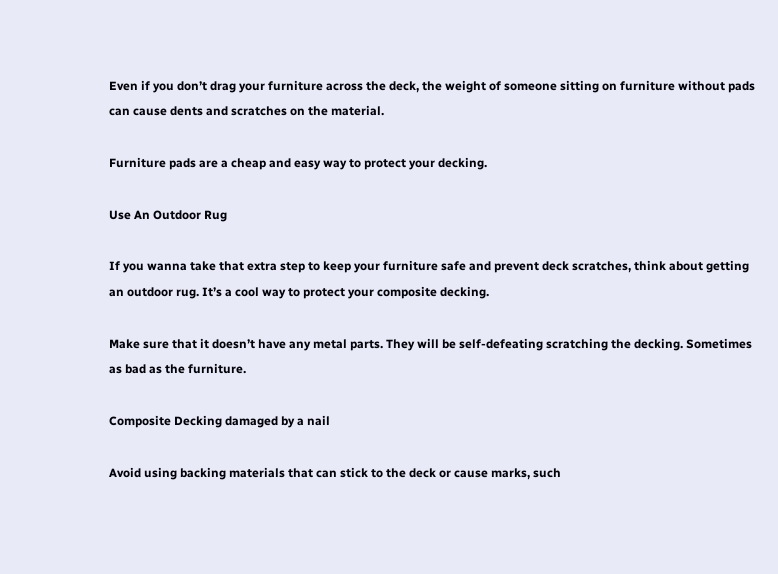Even if you don’t drag your furniture across the deck, the weight of someone sitting on furniture without pads can cause dents and scratches on the material.

Furniture pads are a cheap and easy way to protect your decking.

Use An Outdoor Rug

If you wanna take that extra step to keep your furniture safe and prevent deck scratches, think about getting an outdoor rug. It’s a cool way to protect your composite decking.

Make sure that it doesn’t have any metal parts. They will be self-defeating scratching the decking. Sometimes as bad as the furniture.

Composite Decking damaged by a nail

Avoid using backing materials that can stick to the deck or cause marks, such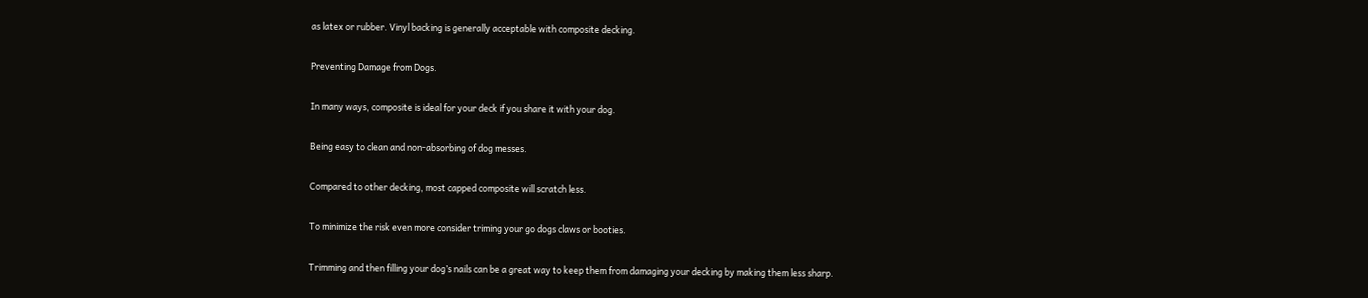as latex or rubber. Vinyl backing is generally acceptable with composite decking.

Preventing Damage from Dogs.

In many ways, composite is ideal for your deck if you share it with your dog.

Being easy to clean and non-absorbing of dog messes.

Compared to other decking, most capped composite will scratch less.

To minimize the risk even more consider triming your go dogs claws or booties.

Trimming and then filling your dog’s nails can be a great way to keep them from damaging your decking by making them less sharp.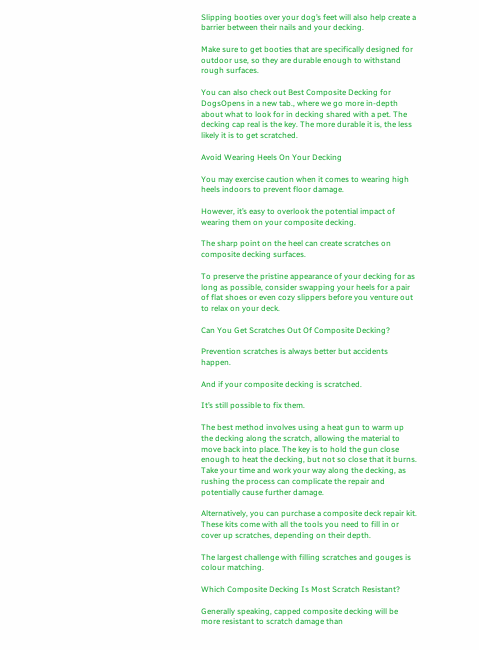Slipping booties over your dog’s feet will also help create a barrier between their nails and your decking.

Make sure to get booties that are specifically designed for outdoor use, so they are durable enough to withstand rough surfaces.

You can also check out Best Composite Decking for DogsOpens in a new tab., where we go more in-depth about what to look for in decking shared with a pet. The decking cap real is the key. The more durable it is, the less likely it is to get scratched.

Avoid Wearing Heels On Your Decking

You may exercise caution when it comes to wearing high heels indoors to prevent floor damage.

However, it’s easy to overlook the potential impact of wearing them on your composite decking.

The sharp point on the heel can create scratches on composite decking surfaces.

To preserve the pristine appearance of your decking for as long as possible, consider swapping your heels for a pair of flat shoes or even cozy slippers before you venture out to relax on your deck.

Can You Get Scratches Out Of Composite Decking?

Prevention scratches is always better but accidents happen.

And if your composite decking is scratched.

It’s still possible to fix them.

The best method involves using a heat gun to warm up the decking along the scratch, allowing the material to move back into place. The key is to hold the gun close enough to heat the decking, but not so close that it burns. Take your time and work your way along the decking, as rushing the process can complicate the repair and potentially cause further damage.

Alternatively, you can purchase a composite deck repair kit. These kits come with all the tools you need to fill in or cover up scratches, depending on their depth.

The largest challenge with filling scratches and gouges is colour matching.

Which Composite Decking Is Most Scratch Resistant?

Generally speaking, capped composite decking will be more resistant to scratch damage than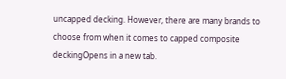uncapped decking. However, there are many brands to choose from when it comes to capped composite deckingOpens in a new tab.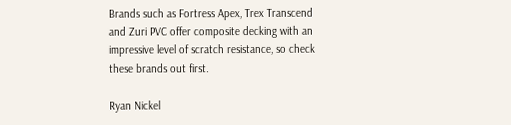Brands such as Fortress Apex, Trex Transcend and Zuri PVC offer composite decking with an impressive level of scratch resistance, so check these brands out first.

Ryan Nickel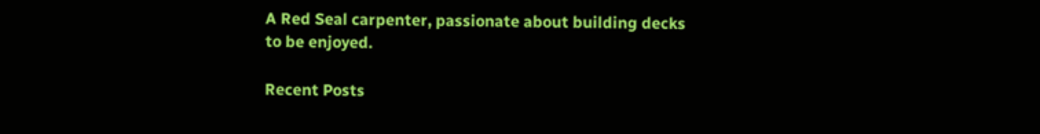A Red Seal carpenter, passionate about building decks to be enjoyed.

Recent Posts